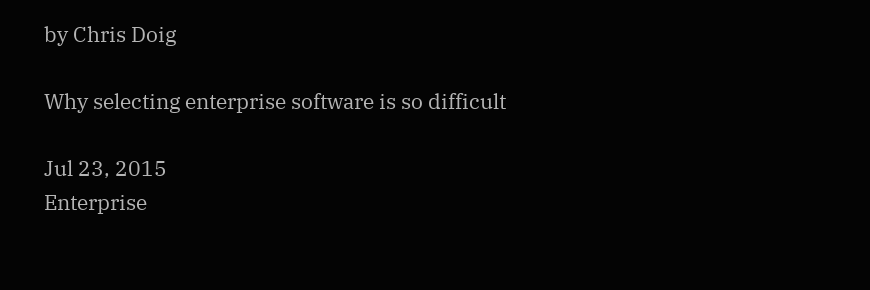by Chris Doig

Why selecting enterprise software is so difficult

Jul 23, 2015
Enterprise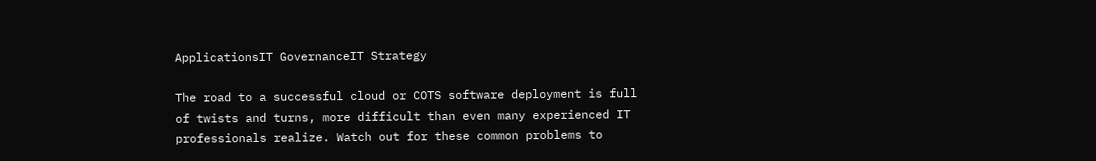ApplicationsIT GovernanceIT Strategy

The road to a successful cloud or COTS software deployment is full of twists and turns, more difficult than even many experienced IT professionals realize. Watch out for these common problems to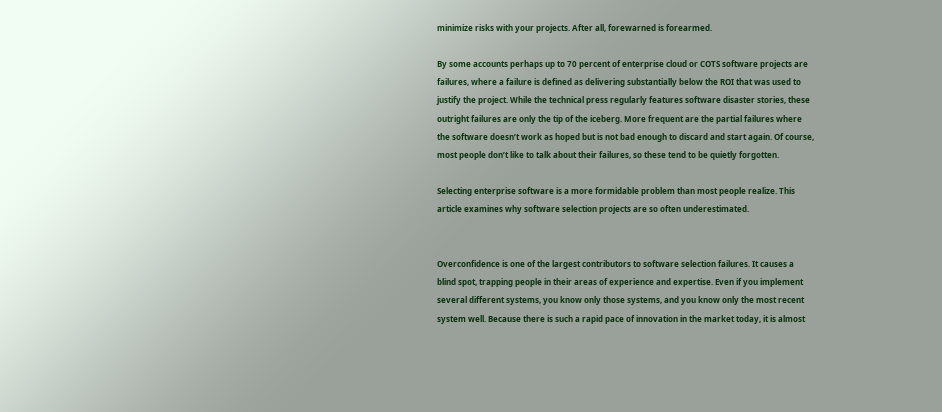minimize risks with your projects. After all, forewarned is forearmed.

By some accounts perhaps up to 70 percent of enterprise cloud or COTS software projects are failures, where a failure is defined as delivering substantially below the ROI that was used to justify the project. While the technical press regularly features software disaster stories, these outright failures are only the tip of the iceberg. More frequent are the partial failures where the software doesn’t work as hoped but is not bad enough to discard and start again. Of course, most people don’t like to talk about their failures, so these tend to be quietly forgotten.

Selecting enterprise software is a more formidable problem than most people realize. This article examines why software selection projects are so often underestimated.


Overconfidence is one of the largest contributors to software selection failures. It causes a blind spot, trapping people in their areas of experience and expertise. Even if you implement several different systems, you know only those systems, and you know only the most recent system well. Because there is such a rapid pace of innovation in the market today, it is almost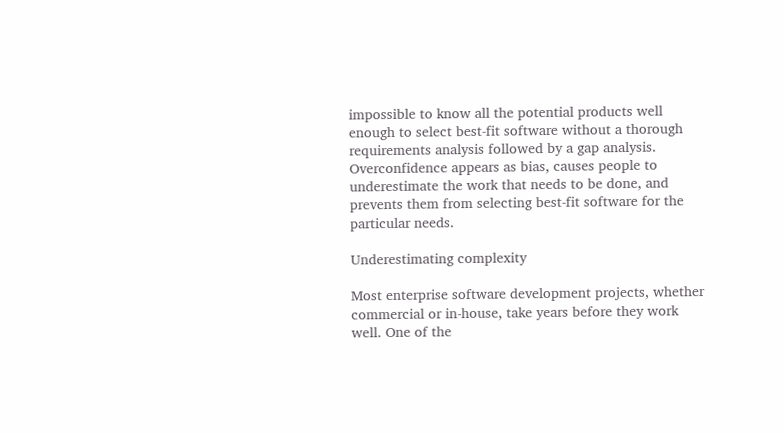impossible to know all the potential products well enough to select best-fit software without a thorough requirements analysis followed by a gap analysis. Overconfidence appears as bias, causes people to underestimate the work that needs to be done, and prevents them from selecting best-fit software for the particular needs.

Underestimating complexity

Most enterprise software development projects, whether commercial or in-house, take years before they work well. One of the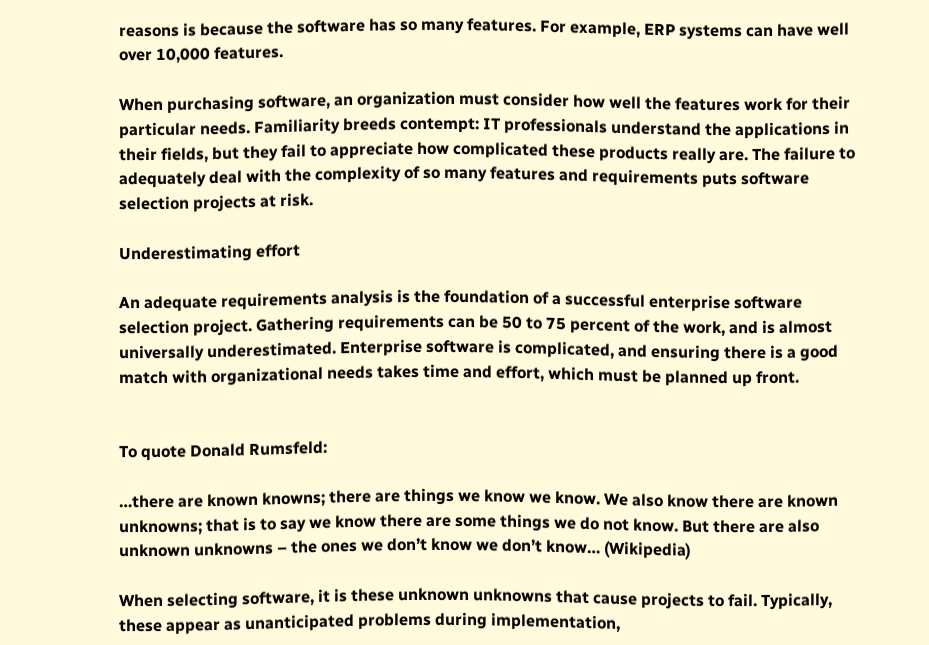reasons is because the software has so many features. For example, ERP systems can have well over 10,000 features.

When purchasing software, an organization must consider how well the features work for their particular needs. Familiarity breeds contempt: IT professionals understand the applications in their fields, but they fail to appreciate how complicated these products really are. The failure to adequately deal with the complexity of so many features and requirements puts software selection projects at risk.

Underestimating effort

An adequate requirements analysis is the foundation of a successful enterprise software selection project. Gathering requirements can be 50 to 75 percent of the work, and is almost universally underestimated. Enterprise software is complicated, and ensuring there is a good match with organizational needs takes time and effort, which must be planned up front.


To quote Donald Rumsfeld:

…there are known knowns; there are things we know we know. We also know there are known unknowns; that is to say we know there are some things we do not know. But there are also unknown unknowns – the ones we don’t know we don’t know… (Wikipedia)

When selecting software, it is these unknown unknowns that cause projects to fail. Typically, these appear as unanticipated problems during implementation,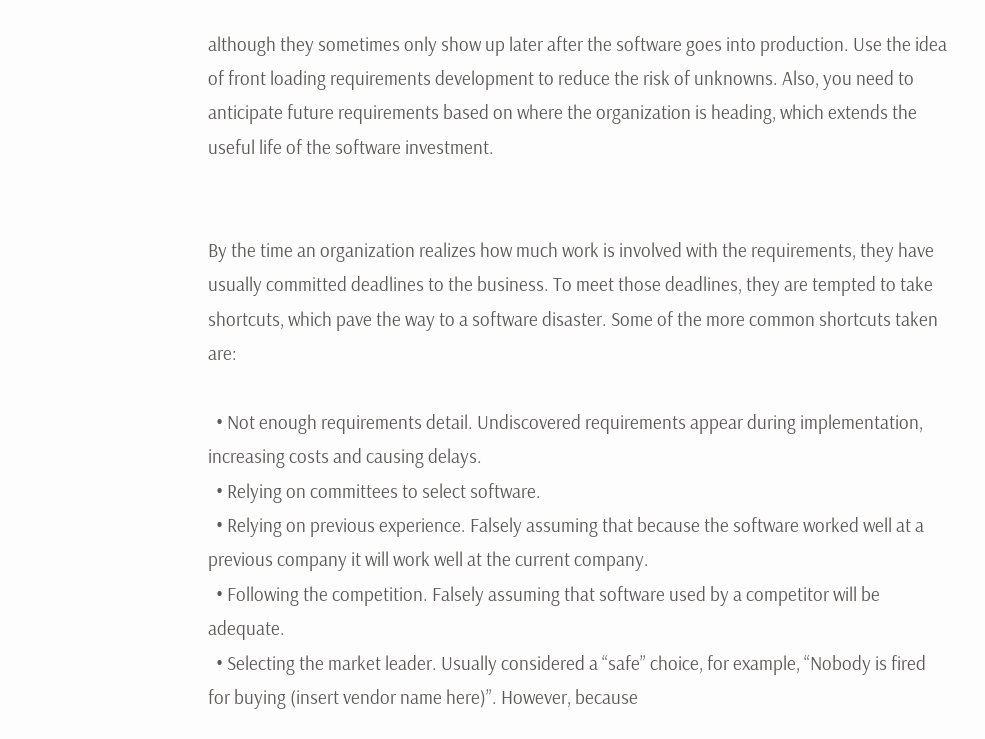although they sometimes only show up later after the software goes into production. Use the idea of front loading requirements development to reduce the risk of unknowns. Also, you need to anticipate future requirements based on where the organization is heading, which extends the useful life of the software investment.


By the time an organization realizes how much work is involved with the requirements, they have usually committed deadlines to the business. To meet those deadlines, they are tempted to take shortcuts, which pave the way to a software disaster. Some of the more common shortcuts taken are:

  • Not enough requirements detail. Undiscovered requirements appear during implementation, increasing costs and causing delays.
  • Relying on committees to select software.
  • Relying on previous experience. Falsely assuming that because the software worked well at a previous company it will work well at the current company.
  • Following the competition. Falsely assuming that software used by a competitor will be adequate.
  • Selecting the market leader. Usually considered a “safe” choice, for example, “Nobody is fired for buying (insert vendor name here)”. However, because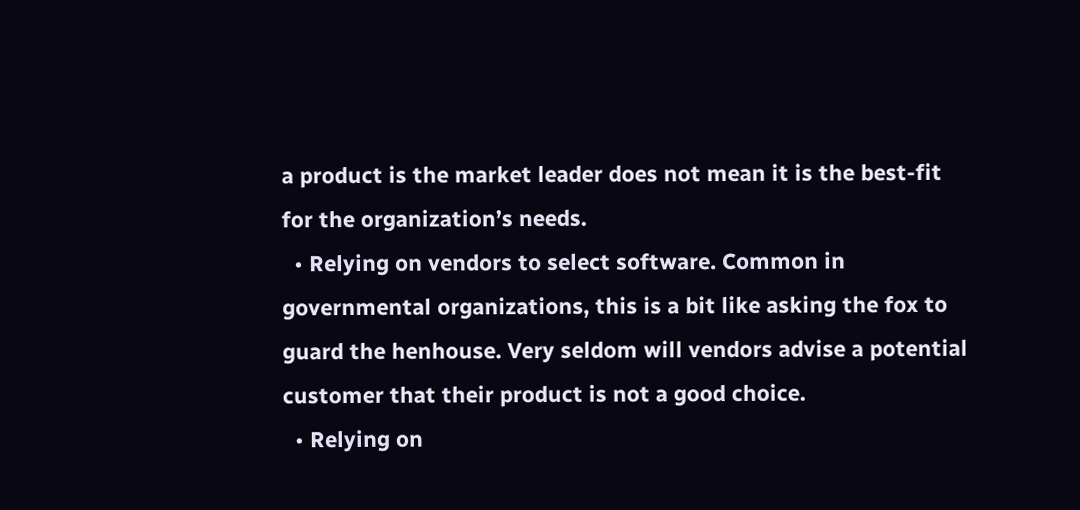a product is the market leader does not mean it is the best-fit for the organization’s needs.
  • Relying on vendors to select software. Common in governmental organizations, this is a bit like asking the fox to guard the henhouse. Very seldom will vendors advise a potential customer that their product is not a good choice.
  • Relying on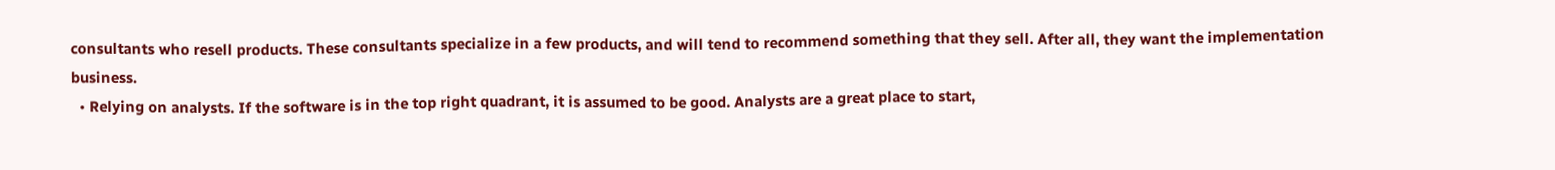consultants who resell products. These consultants specialize in a few products, and will tend to recommend something that they sell. After all, they want the implementation business.
  • Relying on analysts. If the software is in the top right quadrant, it is assumed to be good. Analysts are a great place to start,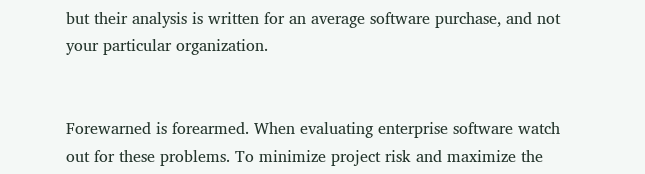but their analysis is written for an average software purchase, and not your particular organization.


Forewarned is forearmed. When evaluating enterprise software watch out for these problems. To minimize project risk and maximize the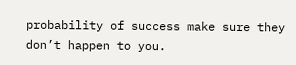probability of success make sure they don’t happen to you.